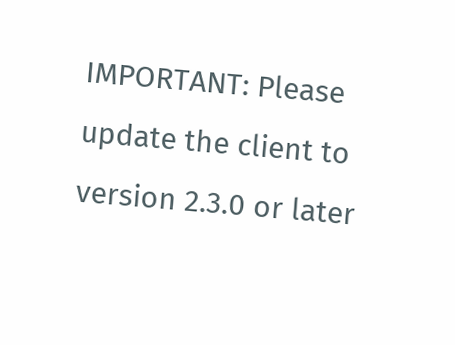IMPORTANT: Please update the client to version 2.3.0 or later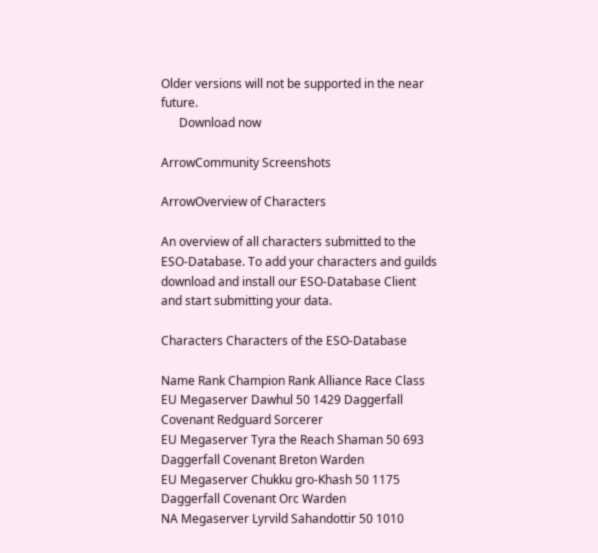Older versions will not be supported in the near future.
      Download now

ArrowCommunity Screenshots

ArrowOverview of Characters

An overview of all characters submitted to the ESO-Database. To add your characters and guilds download and install our ESO-Database Client and start submitting your data.

Characters Characters of the ESO-Database

Name Rank Champion Rank Alliance Race Class
EU Megaserver Dawhul 50 1429 Daggerfall Covenant Redguard Sorcerer
EU Megaserver Tyra the Reach Shaman 50 693 Daggerfall Covenant Breton Warden
EU Megaserver Chukku gro-Khash 50 1175 Daggerfall Covenant Orc Warden
NA Megaserver Lyrvild Sahandottir 50 1010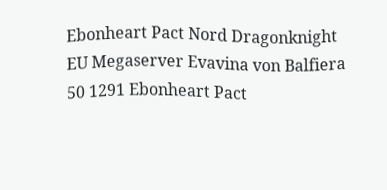Ebonheart Pact Nord Dragonknight
EU Megaserver Evavina von Balfiera 50 1291 Ebonheart Pact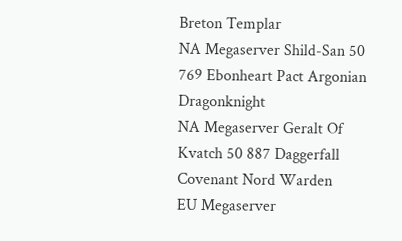Breton Templar
NA Megaserver Shild-San 50 769 Ebonheart Pact Argonian Dragonknight
NA Megaserver Geralt Of Kvatch 50 887 Daggerfall Covenant Nord Warden
EU Megaserver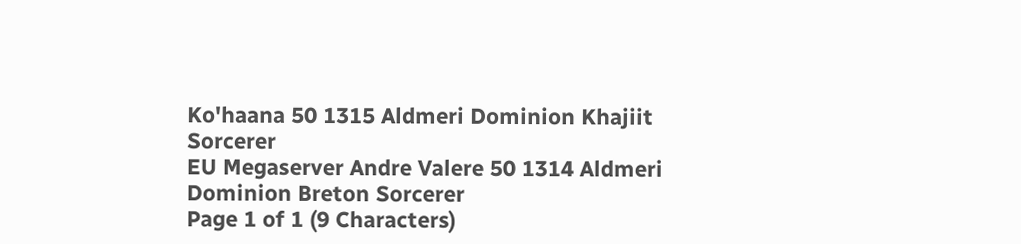Ko'haana 50 1315 Aldmeri Dominion Khajiit Sorcerer
EU Megaserver Andre Valere 50 1314 Aldmeri Dominion Breton Sorcerer
Page 1 of 1 (9 Characters)